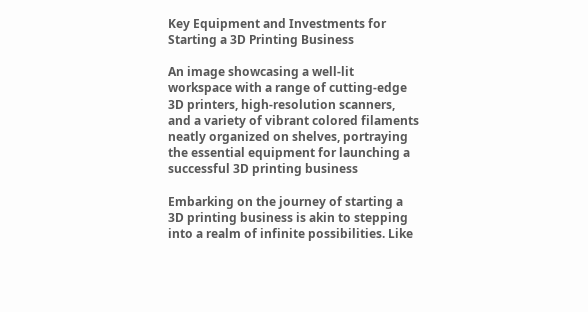Key Equipment and Investments for Starting a 3D Printing Business

An image showcasing a well-lit workspace with a range of cutting-edge 3D printers, high-resolution scanners, and a variety of vibrant colored filaments neatly organized on shelves, portraying the essential equipment for launching a successful 3D printing business

Embarking on the journey of starting a 3D printing business is akin to stepping into a realm of infinite possibilities. Like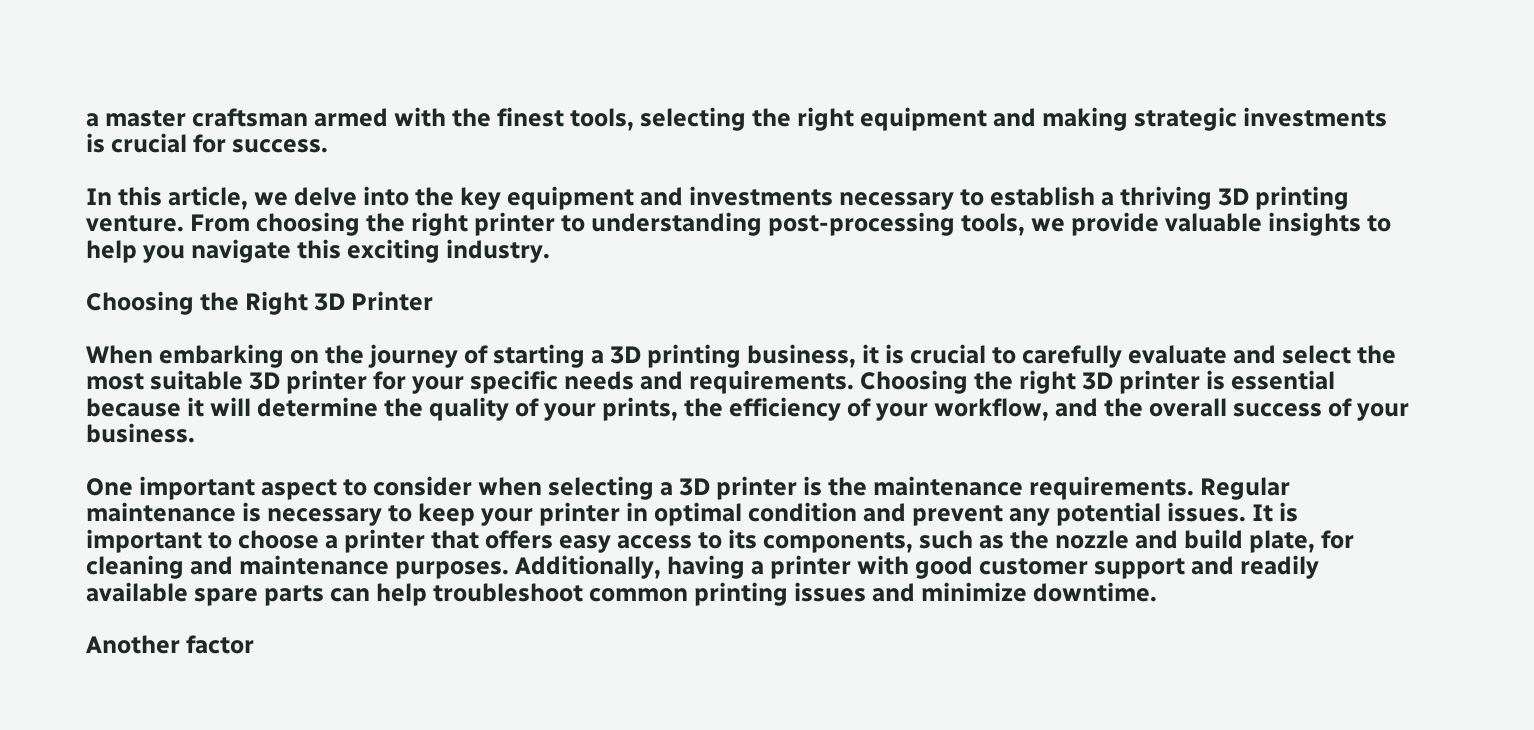a master craftsman armed with the finest tools, selecting the right equipment and making strategic investments is crucial for success.

In this article, we delve into the key equipment and investments necessary to establish a thriving 3D printing venture. From choosing the right printer to understanding post-processing tools, we provide valuable insights to help you navigate this exciting industry.

Choosing the Right 3D Printer

When embarking on the journey of starting a 3D printing business, it is crucial to carefully evaluate and select the most suitable 3D printer for your specific needs and requirements. Choosing the right 3D printer is essential because it will determine the quality of your prints, the efficiency of your workflow, and the overall success of your business.

One important aspect to consider when selecting a 3D printer is the maintenance requirements. Regular maintenance is necessary to keep your printer in optimal condition and prevent any potential issues. It is important to choose a printer that offers easy access to its components, such as the nozzle and build plate, for cleaning and maintenance purposes. Additionally, having a printer with good customer support and readily available spare parts can help troubleshoot common printing issues and minimize downtime.

Another factor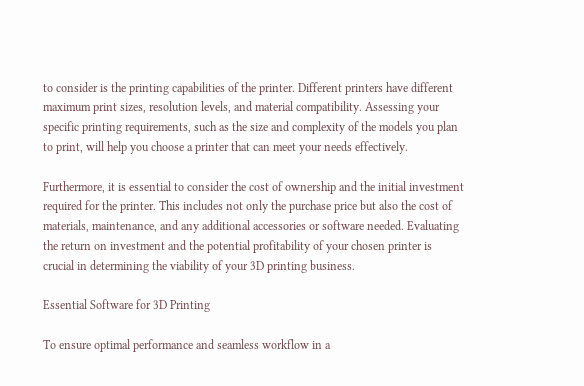to consider is the printing capabilities of the printer. Different printers have different maximum print sizes, resolution levels, and material compatibility. Assessing your specific printing requirements, such as the size and complexity of the models you plan to print, will help you choose a printer that can meet your needs effectively.

Furthermore, it is essential to consider the cost of ownership and the initial investment required for the printer. This includes not only the purchase price but also the cost of materials, maintenance, and any additional accessories or software needed. Evaluating the return on investment and the potential profitability of your chosen printer is crucial in determining the viability of your 3D printing business.

Essential Software for 3D Printing

To ensure optimal performance and seamless workflow in a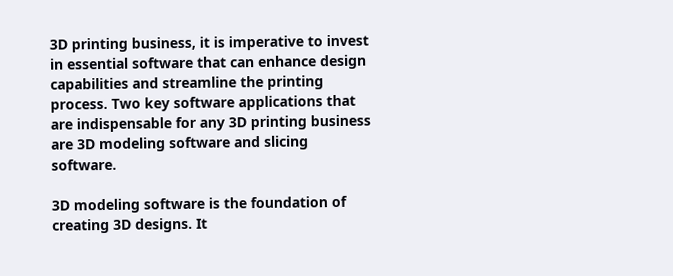3D printing business, it is imperative to invest in essential software that can enhance design capabilities and streamline the printing process. Two key software applications that are indispensable for any 3D printing business are 3D modeling software and slicing software.

3D modeling software is the foundation of creating 3D designs. It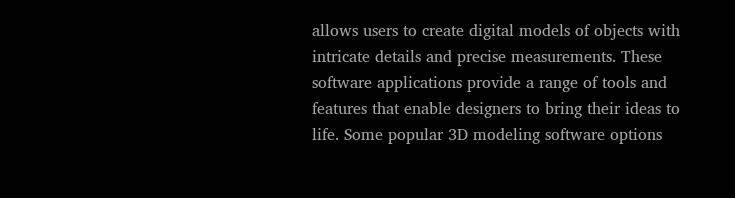allows users to create digital models of objects with intricate details and precise measurements. These software applications provide a range of tools and features that enable designers to bring their ideas to life. Some popular 3D modeling software options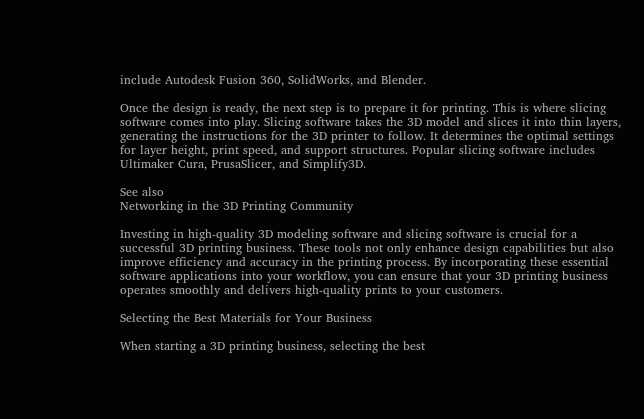include Autodesk Fusion 360, SolidWorks, and Blender.

Once the design is ready, the next step is to prepare it for printing. This is where slicing software comes into play. Slicing software takes the 3D model and slices it into thin layers, generating the instructions for the 3D printer to follow. It determines the optimal settings for layer height, print speed, and support structures. Popular slicing software includes Ultimaker Cura, PrusaSlicer, and Simplify3D.

See also
Networking in the 3D Printing Community

Investing in high-quality 3D modeling software and slicing software is crucial for a successful 3D printing business. These tools not only enhance design capabilities but also improve efficiency and accuracy in the printing process. By incorporating these essential software applications into your workflow, you can ensure that your 3D printing business operates smoothly and delivers high-quality prints to your customers.

Selecting the Best Materials for Your Business

When starting a 3D printing business, selecting the best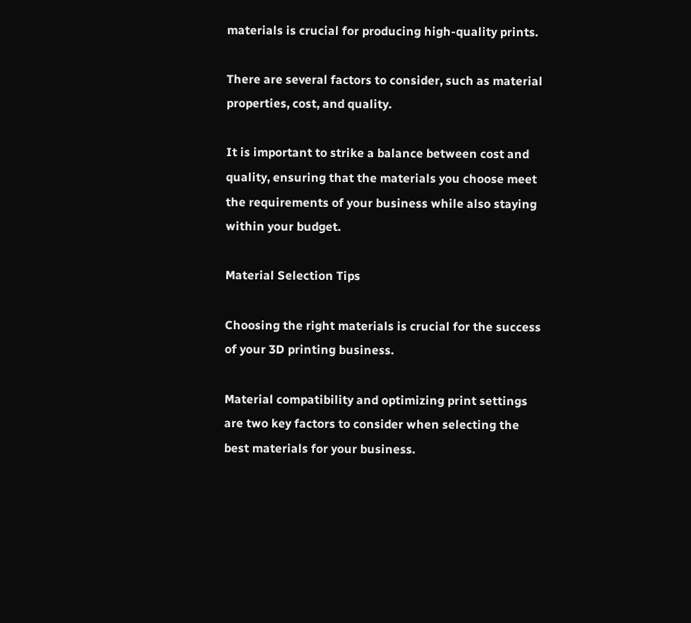materials is crucial for producing high-quality prints.

There are several factors to consider, such as material properties, cost, and quality.

It is important to strike a balance between cost and quality, ensuring that the materials you choose meet the requirements of your business while also staying within your budget.

Material Selection Tips

Choosing the right materials is crucial for the success of your 3D printing business.

Material compatibility and optimizing print settings are two key factors to consider when selecting the best materials for your business.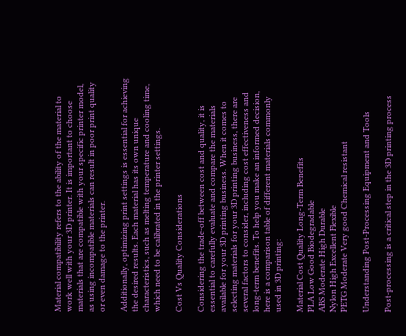Material compatibility refers to the ability of the material to work well with your 3D printer. It is important to choose materials that are compatible with your specific printer model, as using incompatible materials can result in poor print quality or even damage to the printer.

Additionally, optimizing print settings is essential for achieving the desired results. Each material has its own unique characteristics, such as melting temperature and cooling time, which need to be calibrated in the printer settings.

Cost Vs Quality Considerations

Considering the trade-off between cost and quality, it is essential to carefully evaluate and compare the materials available for your 3D printing business. When it comes to selecting materials for your 3D printing business, there are several factors to consider, including cost effectiveness and long-term benefits. To help you make an informed decision, here is a comparison table of different materials commonly used in 3D printing:

Material Cost Quality Long-Term Benefits
PLA Low Good Biodegradable
ABS Moderate High Durable
Nylon High Excellent Flexible
PETG Moderate Very good Chemical resistant

Understanding Post-Processing Equipment and Tools

Post-processing is a critical step in the 3D printing process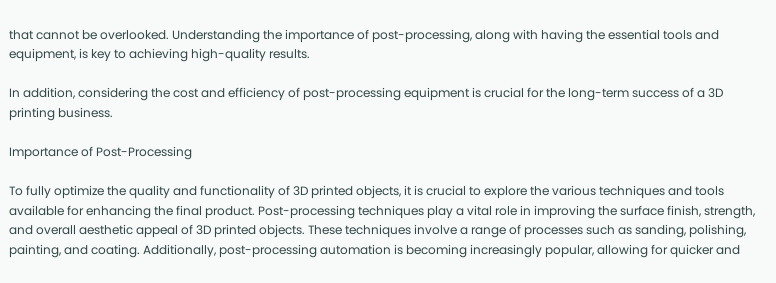that cannot be overlooked. Understanding the importance of post-processing, along with having the essential tools and equipment, is key to achieving high-quality results.

In addition, considering the cost and efficiency of post-processing equipment is crucial for the long-term success of a 3D printing business.

Importance of Post-Processing

To fully optimize the quality and functionality of 3D printed objects, it is crucial to explore the various techniques and tools available for enhancing the final product. Post-processing techniques play a vital role in improving the surface finish, strength, and overall aesthetic appeal of 3D printed objects. These techniques involve a range of processes such as sanding, polishing, painting, and coating. Additionally, post-processing automation is becoming increasingly popular, allowing for quicker and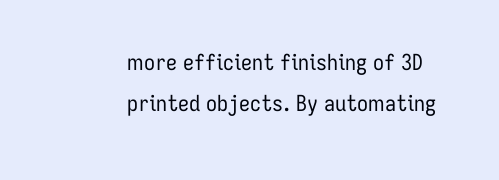more efficient finishing of 3D printed objects. By automating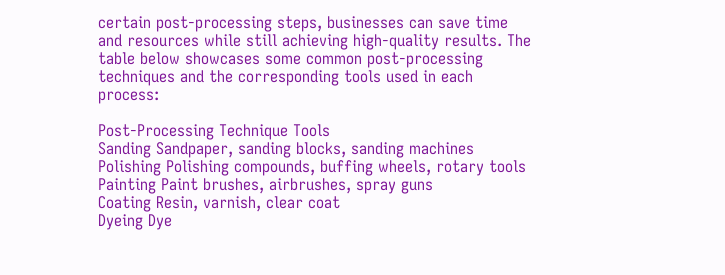certain post-processing steps, businesses can save time and resources while still achieving high-quality results. The table below showcases some common post-processing techniques and the corresponding tools used in each process:

Post-Processing Technique Tools
Sanding Sandpaper, sanding blocks, sanding machines
Polishing Polishing compounds, buffing wheels, rotary tools
Painting Paint brushes, airbrushes, spray guns
Coating Resin, varnish, clear coat
Dyeing Dye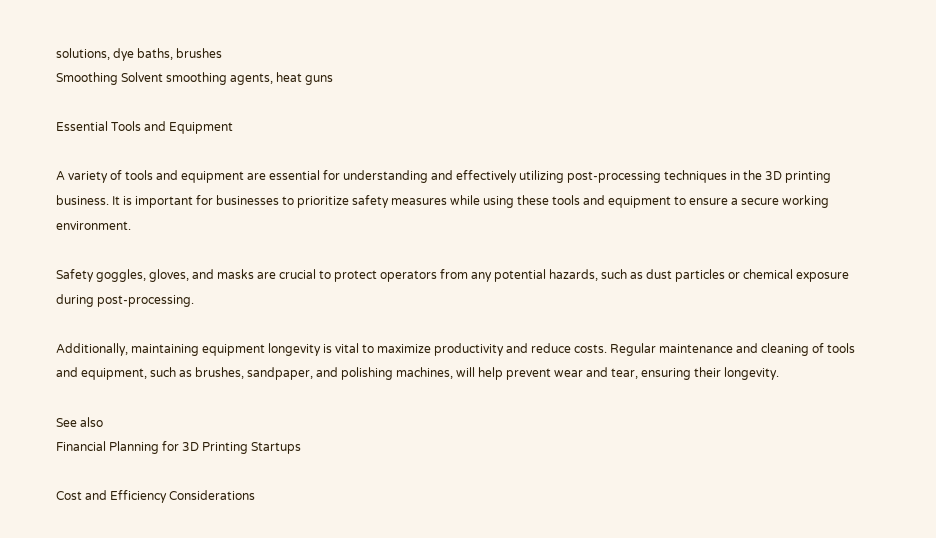solutions, dye baths, brushes
Smoothing Solvent smoothing agents, heat guns

Essential Tools and Equipment

A variety of tools and equipment are essential for understanding and effectively utilizing post-processing techniques in the 3D printing business. It is important for businesses to prioritize safety measures while using these tools and equipment to ensure a secure working environment.

Safety goggles, gloves, and masks are crucial to protect operators from any potential hazards, such as dust particles or chemical exposure during post-processing.

Additionally, maintaining equipment longevity is vital to maximize productivity and reduce costs. Regular maintenance and cleaning of tools and equipment, such as brushes, sandpaper, and polishing machines, will help prevent wear and tear, ensuring their longevity.

See also
Financial Planning for 3D Printing Startups

Cost and Efficiency Considerations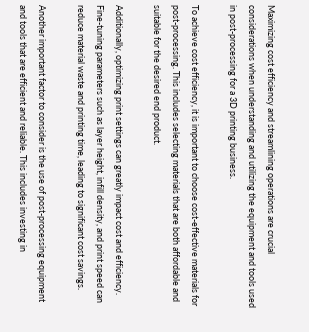Maximizing cost efficiency and streamlining operations are crucial considerations when understanding and utilizing the equipment and tools used in post-processing for a 3D printing business.

To achieve cost efficiency, it is important to choose cost-effective materials for post-processing. This includes selecting materials that are both affordable and suitable for the desired end product.

Additionally, optimizing print settings can greatly impact cost and efficiency. Fine-tuning parameters such as layer height, infill density, and print speed can reduce material waste and printing time, leading to significant cost savings.

Another important factor to consider is the use of post-processing equipment and tools that are efficient and reliable. This includes investing in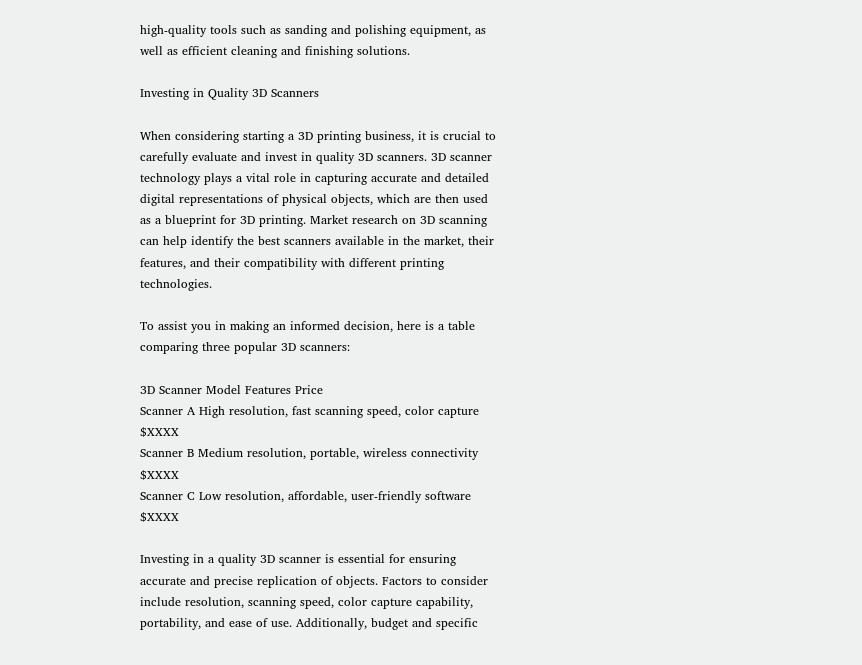high-quality tools such as sanding and polishing equipment, as well as efficient cleaning and finishing solutions.

Investing in Quality 3D Scanners

When considering starting a 3D printing business, it is crucial to carefully evaluate and invest in quality 3D scanners. 3D scanner technology plays a vital role in capturing accurate and detailed digital representations of physical objects, which are then used as a blueprint for 3D printing. Market research on 3D scanning can help identify the best scanners available in the market, their features, and their compatibility with different printing technologies.

To assist you in making an informed decision, here is a table comparing three popular 3D scanners:

3D Scanner Model Features Price
Scanner A High resolution, fast scanning speed, color capture $XXXX
Scanner B Medium resolution, portable, wireless connectivity $XXXX
Scanner C Low resolution, affordable, user-friendly software $XXXX

Investing in a quality 3D scanner is essential for ensuring accurate and precise replication of objects. Factors to consider include resolution, scanning speed, color capture capability, portability, and ease of use. Additionally, budget and specific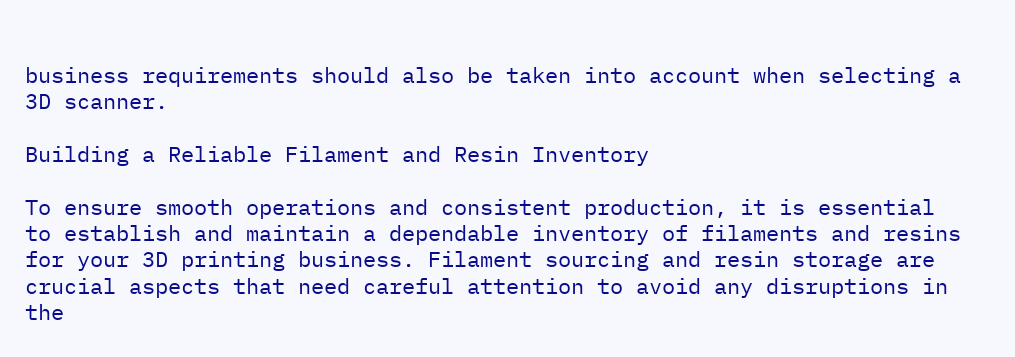business requirements should also be taken into account when selecting a 3D scanner.

Building a Reliable Filament and Resin Inventory

To ensure smooth operations and consistent production, it is essential to establish and maintain a dependable inventory of filaments and resins for your 3D printing business. Filament sourcing and resin storage are crucial aspects that need careful attention to avoid any disruptions in the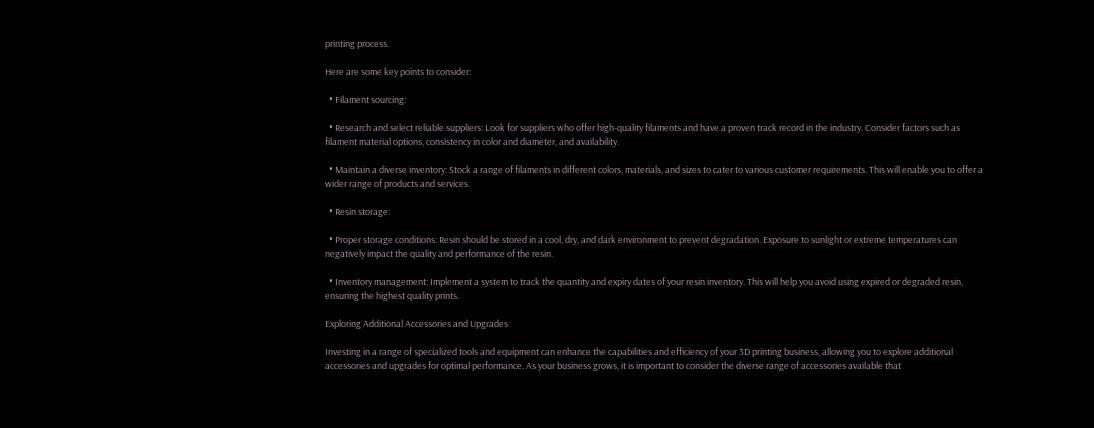printing process.

Here are some key points to consider:

  • Filament sourcing:

  • Research and select reliable suppliers: Look for suppliers who offer high-quality filaments and have a proven track record in the industry. Consider factors such as filament material options, consistency in color and diameter, and availability.

  • Maintain a diverse inventory: Stock a range of filaments in different colors, materials, and sizes to cater to various customer requirements. This will enable you to offer a wider range of products and services.

  • Resin storage:

  • Proper storage conditions: Resin should be stored in a cool, dry, and dark environment to prevent degradation. Exposure to sunlight or extreme temperatures can negatively impact the quality and performance of the resin.

  • Inventory management: Implement a system to track the quantity and expiry dates of your resin inventory. This will help you avoid using expired or degraded resin, ensuring the highest quality prints.

Exploring Additional Accessories and Upgrades

Investing in a range of specialized tools and equipment can enhance the capabilities and efficiency of your 3D printing business, allowing you to explore additional accessories and upgrades for optimal performance. As your business grows, it is important to consider the diverse range of accessories available that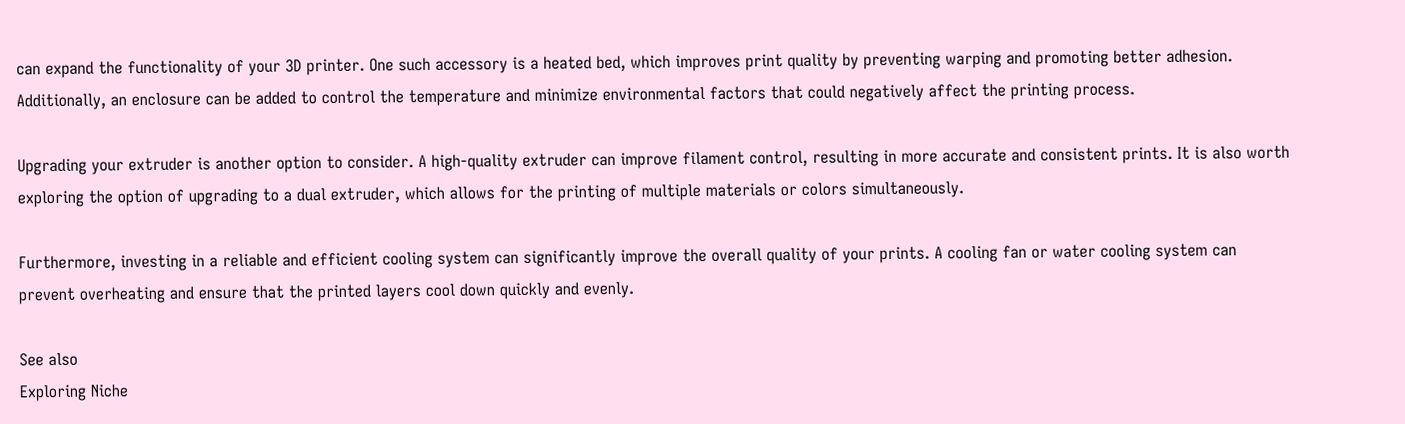can expand the functionality of your 3D printer. One such accessory is a heated bed, which improves print quality by preventing warping and promoting better adhesion. Additionally, an enclosure can be added to control the temperature and minimize environmental factors that could negatively affect the printing process.

Upgrading your extruder is another option to consider. A high-quality extruder can improve filament control, resulting in more accurate and consistent prints. It is also worth exploring the option of upgrading to a dual extruder, which allows for the printing of multiple materials or colors simultaneously.

Furthermore, investing in a reliable and efficient cooling system can significantly improve the overall quality of your prints. A cooling fan or water cooling system can prevent overheating and ensure that the printed layers cool down quickly and evenly.

See also
Exploring Niche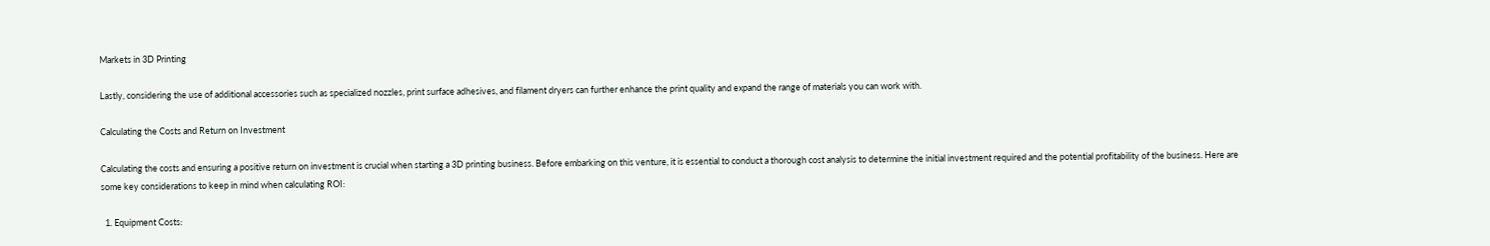Markets in 3D Printing

Lastly, considering the use of additional accessories such as specialized nozzles, print surface adhesives, and filament dryers can further enhance the print quality and expand the range of materials you can work with.

Calculating the Costs and Return on Investment

Calculating the costs and ensuring a positive return on investment is crucial when starting a 3D printing business. Before embarking on this venture, it is essential to conduct a thorough cost analysis to determine the initial investment required and the potential profitability of the business. Here are some key considerations to keep in mind when calculating ROI:

  1. Equipment Costs: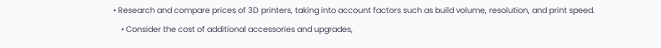• Research and compare prices of 3D printers, taking into account factors such as build volume, resolution, and print speed.
    • Consider the cost of additional accessories and upgrades,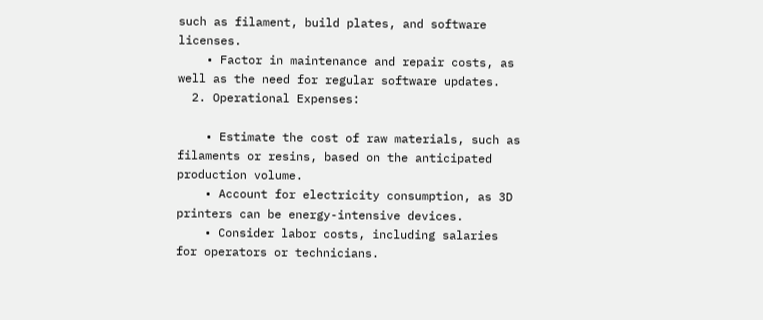such as filament, build plates, and software licenses.
    • Factor in maintenance and repair costs, as well as the need for regular software updates.
  2. Operational Expenses:

    • Estimate the cost of raw materials, such as filaments or resins, based on the anticipated production volume.
    • Account for electricity consumption, as 3D printers can be energy-intensive devices.
    • Consider labor costs, including salaries for operators or technicians.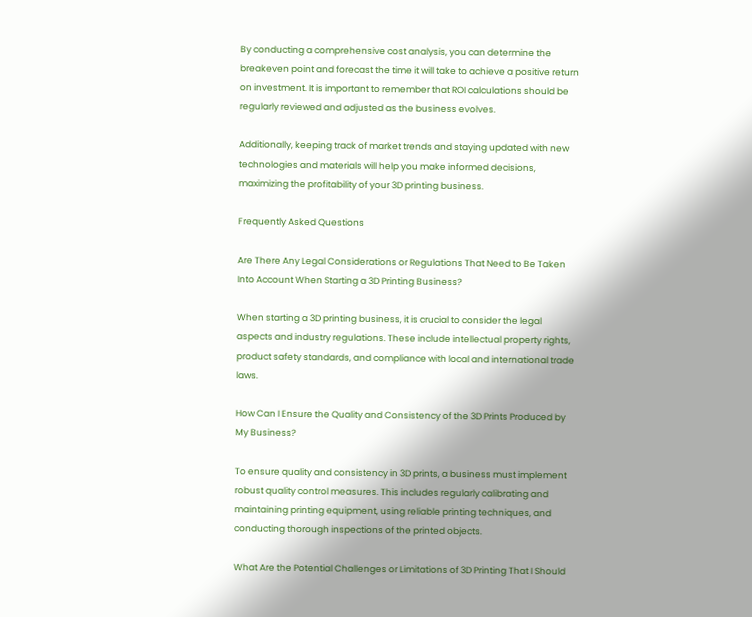By conducting a comprehensive cost analysis, you can determine the breakeven point and forecast the time it will take to achieve a positive return on investment. It is important to remember that ROI calculations should be regularly reviewed and adjusted as the business evolves.

Additionally, keeping track of market trends and staying updated with new technologies and materials will help you make informed decisions, maximizing the profitability of your 3D printing business.

Frequently Asked Questions

Are There Any Legal Considerations or Regulations That Need to Be Taken Into Account When Starting a 3D Printing Business?

When starting a 3D printing business, it is crucial to consider the legal aspects and industry regulations. These include intellectual property rights, product safety standards, and compliance with local and international trade laws.

How Can I Ensure the Quality and Consistency of the 3D Prints Produced by My Business?

To ensure quality and consistency in 3D prints, a business must implement robust quality control measures. This includes regularly calibrating and maintaining printing equipment, using reliable printing techniques, and conducting thorough inspections of the printed objects.

What Are the Potential Challenges or Limitations of 3D Printing That I Should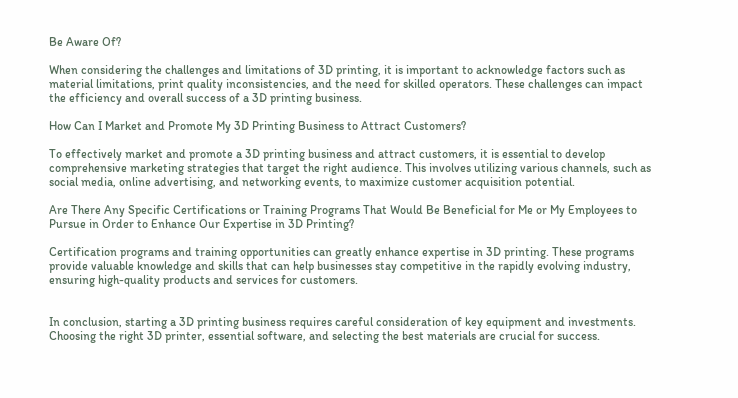Be Aware Of?

When considering the challenges and limitations of 3D printing, it is important to acknowledge factors such as material limitations, print quality inconsistencies, and the need for skilled operators. These challenges can impact the efficiency and overall success of a 3D printing business.

How Can I Market and Promote My 3D Printing Business to Attract Customers?

To effectively market and promote a 3D printing business and attract customers, it is essential to develop comprehensive marketing strategies that target the right audience. This involves utilizing various channels, such as social media, online advertising, and networking events, to maximize customer acquisition potential.

Are There Any Specific Certifications or Training Programs That Would Be Beneficial for Me or My Employees to Pursue in Order to Enhance Our Expertise in 3D Printing?

Certification programs and training opportunities can greatly enhance expertise in 3D printing. These programs provide valuable knowledge and skills that can help businesses stay competitive in the rapidly evolving industry, ensuring high-quality products and services for customers.


In conclusion, starting a 3D printing business requires careful consideration of key equipment and investments. Choosing the right 3D printer, essential software, and selecting the best materials are crucial for success.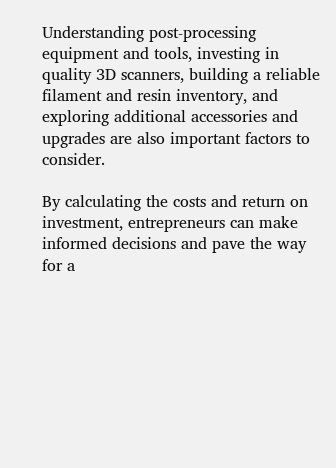Understanding post-processing equipment and tools, investing in quality 3D scanners, building a reliable filament and resin inventory, and exploring additional accessories and upgrades are also important factors to consider.

By calculating the costs and return on investment, entrepreneurs can make informed decisions and pave the way for a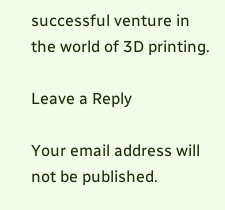successful venture in the world of 3D printing.

Leave a Reply

Your email address will not be published.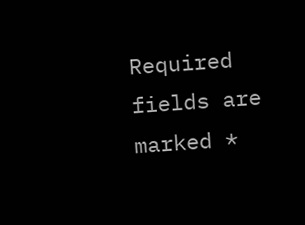Required fields are marked *